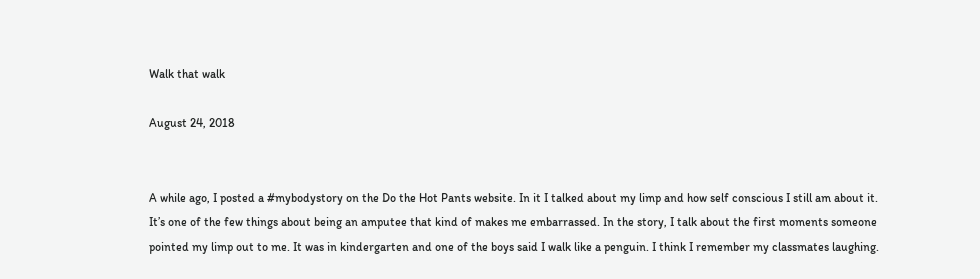Walk that walk

August 24, 2018


A while ago, I posted a #mybodystory on the Do the Hot Pants website. In it I talked about my limp and how self conscious I still am about it. It’s one of the few things about being an amputee that kind of makes me embarrassed. In the story, I talk about the first moments someone pointed my limp out to me. It was in kindergarten and one of the boys said I walk like a penguin. I think I remember my classmates laughing.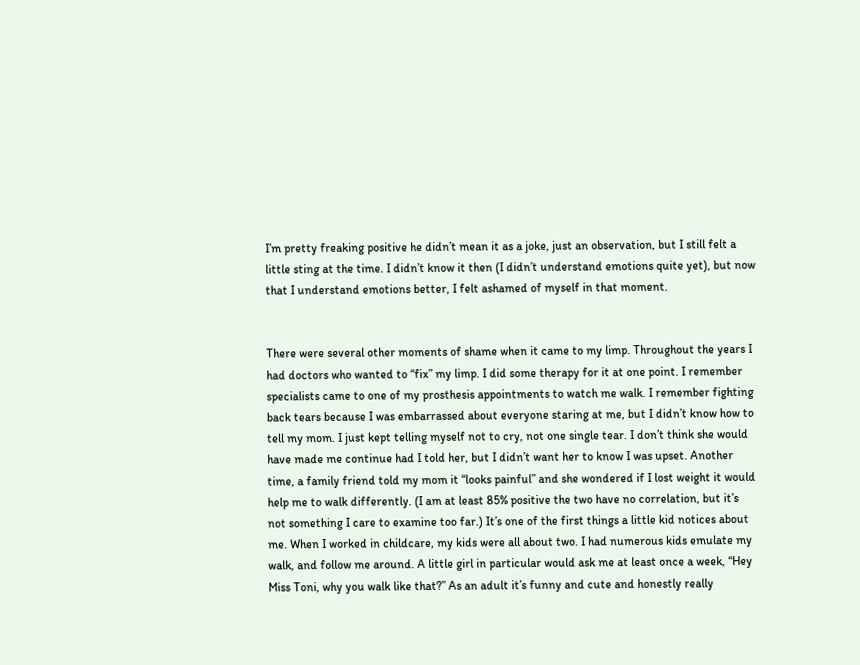I’m pretty freaking positive he didn’t mean it as a joke, just an observation, but I still felt a little sting at the time. I didn’t know it then (I didn’t understand emotions quite yet), but now that I understand emotions better, I felt ashamed of myself in that moment.


There were several other moments of shame when it came to my limp. Throughout the years I had doctors who wanted to “fix” my limp. I did some therapy for it at one point. I remember specialists came to one of my prosthesis appointments to watch me walk. I remember fighting back tears because I was embarrassed about everyone staring at me, but I didn’t know how to tell my mom. I just kept telling myself not to cry, not one single tear. I don’t think she would have made me continue had I told her, but I didn’t want her to know I was upset. Another time, a family friend told my mom it “looks painful” and she wondered if I lost weight it would help me to walk differently. (I am at least 85% positive the two have no correlation, but it’s not something I care to examine too far.) It’s one of the first things a little kid notices about me. When I worked in childcare, my kids were all about two. I had numerous kids emulate my walk, and follow me around. A little girl in particular would ask me at least once a week, “Hey Miss Toni, why you walk like that?” As an adult it’s funny and cute and honestly really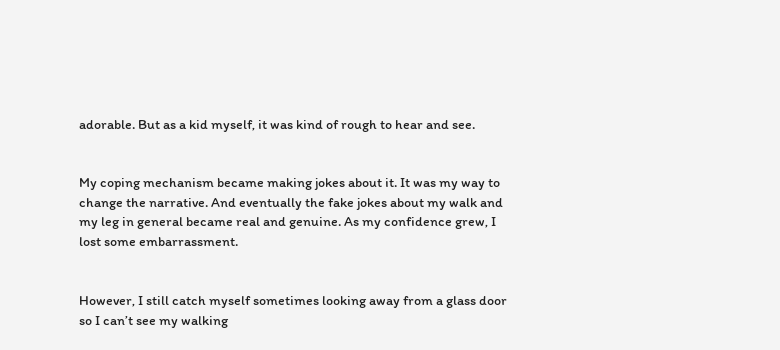adorable. But as a kid myself, it was kind of rough to hear and see.


My coping mechanism became making jokes about it. It was my way to change the narrative. And eventually the fake jokes about my walk and my leg in general became real and genuine. As my confidence grew, I lost some embarrassment.


However, I still catch myself sometimes looking away from a glass door so I can’t see my walking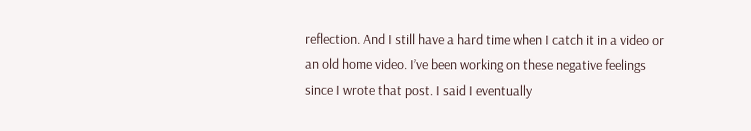reflection. And I still have a hard time when I catch it in a video or an old home video. I’ve been working on these negative feelings since I wrote that post. I said I eventually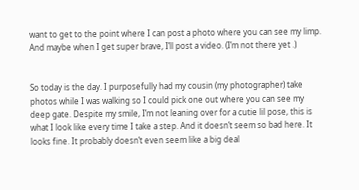want to get to the point where I can post a photo where you can see my limp. And maybe when I get super brave, I’ll post a video. (I’m not there yet .)


So today is the day. I purposefully had my cousin (my photographer) take photos while I was walking so I could pick one out where you can see my deep gate. Despite my smile, I’m not leaning over for a cutie lil pose, this is what I look like every time I take a step. And it doesn’t seem so bad here. It looks fine. It probably doesn’t even seem like a big deal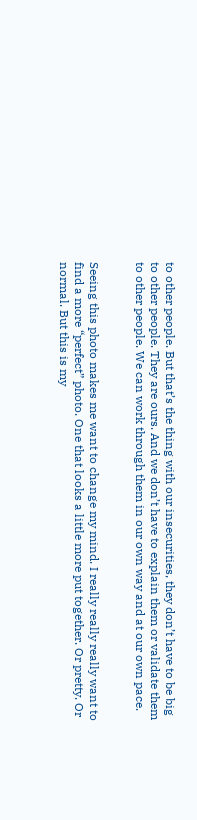to other people. But that’s the thing with our insecurities, they don’t have to be big to other people. They are ours. And we don’t have to explain them or validate them to other people. We can work through them in our own way and at our own pace.


Seeing this photo makes me want to change my mind. I really really really want to find a more “perfect” photo. One that looks a little more put together. Or pretty. Or normal. But this is my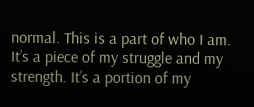normal. This is a part of who I am. It’s a piece of my struggle and my strength. It’s a portion of my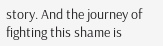story. And the journey of fighting this shame is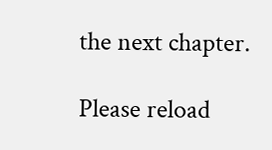the next chapter.

Please reload